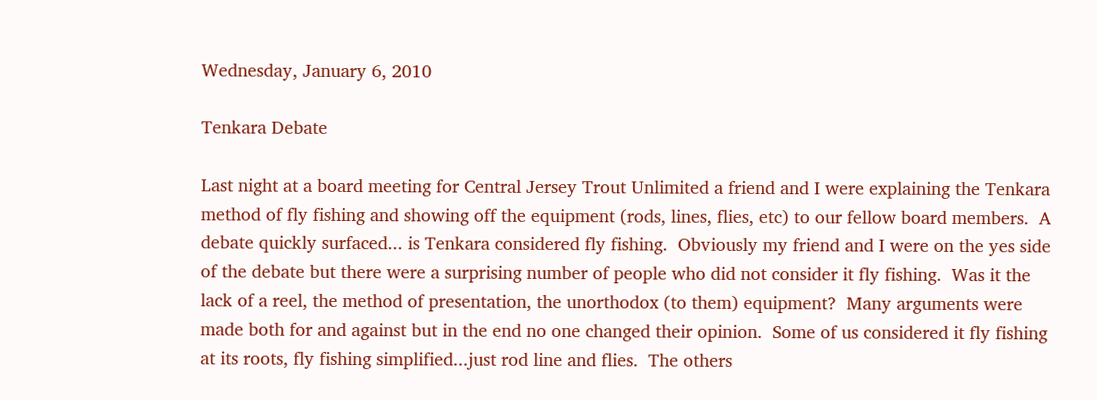Wednesday, January 6, 2010

Tenkara Debate

Last night at a board meeting for Central Jersey Trout Unlimited a friend and I were explaining the Tenkara method of fly fishing and showing off the equipment (rods, lines, flies, etc) to our fellow board members.  A debate quickly surfaced... is Tenkara considered fly fishing.  Obviously my friend and I were on the yes side of the debate but there were a surprising number of people who did not consider it fly fishing.  Was it the lack of a reel, the method of presentation, the unorthodox (to them) equipment?  Many arguments were made both for and against but in the end no one changed their opinion.  Some of us considered it fly fishing at its roots, fly fishing simplified...just rod line and flies.  The others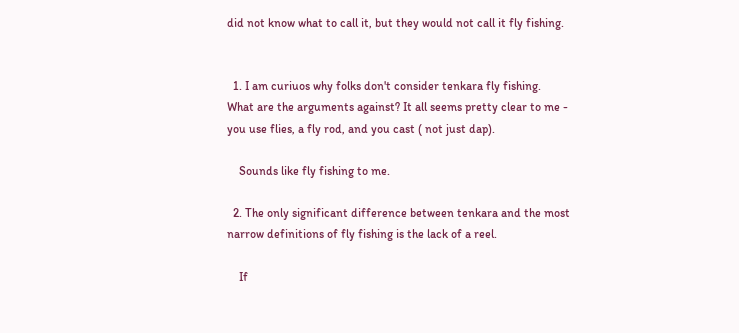did not know what to call it, but they would not call it fly fishing.


  1. I am curiuos why folks don't consider tenkara fly fishing. What are the arguments against? It all seems pretty clear to me - you use flies, a fly rod, and you cast ( not just dap).

    Sounds like fly fishing to me.

  2. The only significant difference between tenkara and the most narrow definitions of fly fishing is the lack of a reel.

    If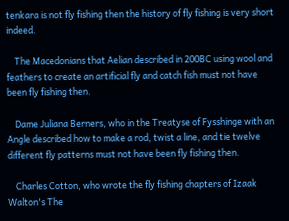tenkara is not fly fishing then the history of fly fishing is very short indeed.

    The Macedonians that Aelian described in 200BC using wool and feathers to create an artificial fly and catch fish must not have been fly fishing then.

    Dame Juliana Berners, who in the Treatyse of Fysshinge with an Angle described how to make a rod, twist a line, and tie twelve different fly patterns must not have been fly fishing then.

    Charles Cotton, who wrote the fly fishing chapters of Izaak Walton's The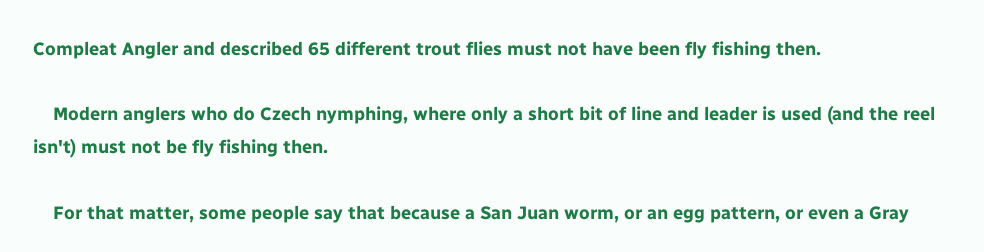Compleat Angler and described 65 different trout flies must not have been fly fishing then.

    Modern anglers who do Czech nymphing, where only a short bit of line and leader is used (and the reel isn't) must not be fly fishing then.

    For that matter, some people say that because a San Juan worm, or an egg pattern, or even a Gray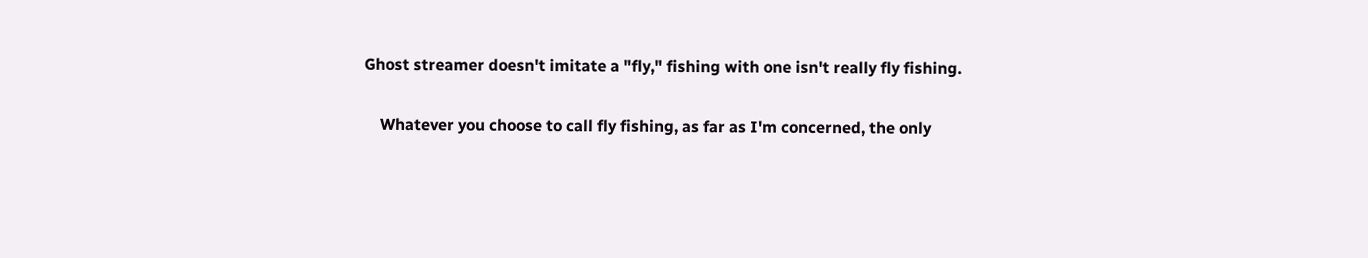Ghost streamer doesn't imitate a "fly," fishing with one isn't really fly fishing.

    Whatever you choose to call fly fishing, as far as I'm concerned, the only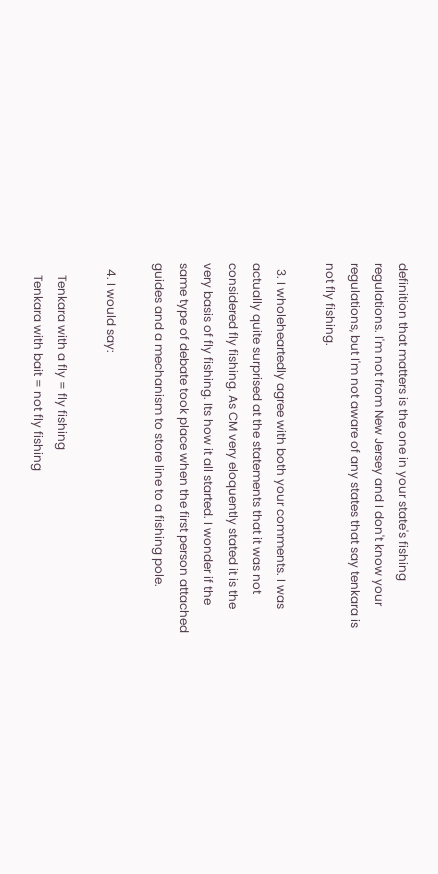definition that matters is the one in your state's fishing regulations. I'm not from New Jersey and I don't know your regulations, but I'm not aware of any states that say tenkara is not fly fishing.

  3. I wholeheartedly agree with both your comments. I was actually quite surprised at the statements that it was not considered fly fishing. As CM very eloquently stated it is the very basis of fly fishing. Its how it all started. I wonder if the same type of debate took place when the first person attached guides and a mechanism to store line to a fishing pole.

  4. I would say:

    Tenkara with a fly = fly fishing
    Tenkara with bait = not fly fishing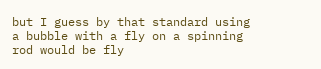but I guess by that standard using a bubble with a fly on a spinning rod would be fly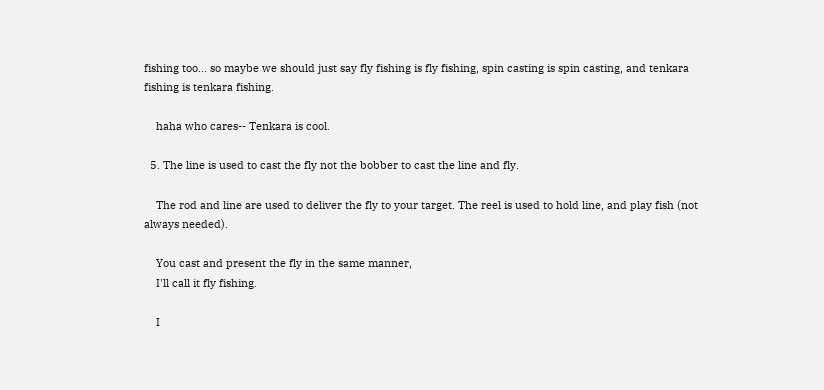fishing too... so maybe we should just say fly fishing is fly fishing, spin casting is spin casting, and tenkara fishing is tenkara fishing.

    haha who cares-- Tenkara is cool.

  5. The line is used to cast the fly not the bobber to cast the line and fly.

    The rod and line are used to deliver the fly to your target. The reel is used to hold line, and play fish (not always needed).

    You cast and present the fly in the same manner,
    I'll call it fly fishing.

    I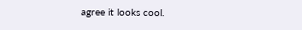agree it looks cool.